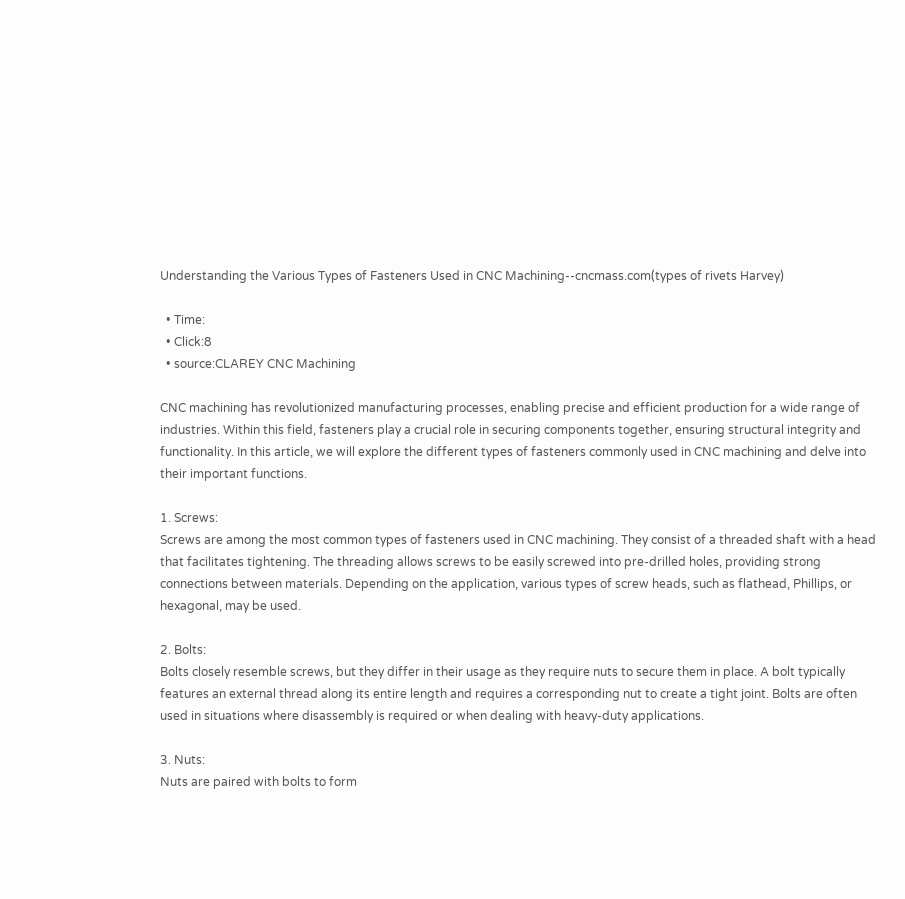Understanding the Various Types of Fasteners Used in CNC Machining--cncmass.com(types of rivets Harvey)

  • Time:
  • Click:8
  • source:CLAREY CNC Machining

CNC machining has revolutionized manufacturing processes, enabling precise and efficient production for a wide range of industries. Within this field, fasteners play a crucial role in securing components together, ensuring structural integrity and functionality. In this article, we will explore the different types of fasteners commonly used in CNC machining and delve into their important functions.

1. Screws:
Screws are among the most common types of fasteners used in CNC machining. They consist of a threaded shaft with a head that facilitates tightening. The threading allows screws to be easily screwed into pre-drilled holes, providing strong connections between materials. Depending on the application, various types of screw heads, such as flathead, Phillips, or hexagonal, may be used.

2. Bolts:
Bolts closely resemble screws, but they differ in their usage as they require nuts to secure them in place. A bolt typically features an external thread along its entire length and requires a corresponding nut to create a tight joint. Bolts are often used in situations where disassembly is required or when dealing with heavy-duty applications.

3. Nuts:
Nuts are paired with bolts to form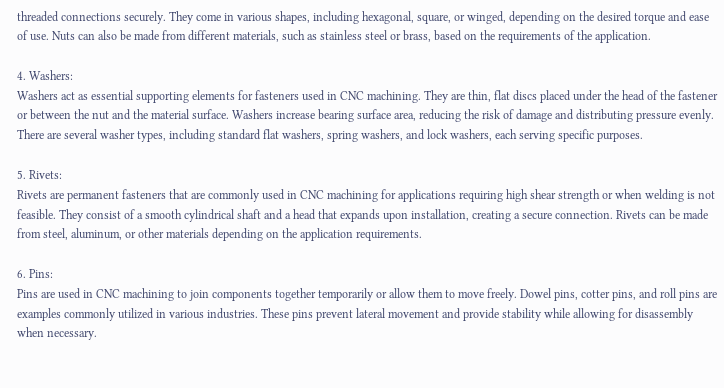threaded connections securely. They come in various shapes, including hexagonal, square, or winged, depending on the desired torque and ease of use. Nuts can also be made from different materials, such as stainless steel or brass, based on the requirements of the application.

4. Washers:
Washers act as essential supporting elements for fasteners used in CNC machining. They are thin, flat discs placed under the head of the fastener or between the nut and the material surface. Washers increase bearing surface area, reducing the risk of damage and distributing pressure evenly. There are several washer types, including standard flat washers, spring washers, and lock washers, each serving specific purposes.

5. Rivets:
Rivets are permanent fasteners that are commonly used in CNC machining for applications requiring high shear strength or when welding is not feasible. They consist of a smooth cylindrical shaft and a head that expands upon installation, creating a secure connection. Rivets can be made from steel, aluminum, or other materials depending on the application requirements.

6. Pins:
Pins are used in CNC machining to join components together temporarily or allow them to move freely. Dowel pins, cotter pins, and roll pins are examples commonly utilized in various industries. These pins prevent lateral movement and provide stability while allowing for disassembly when necessary.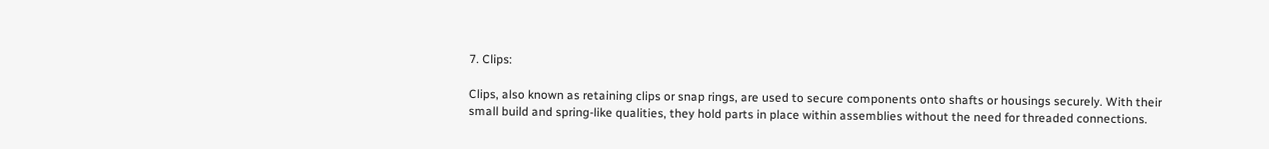7. Clips:

Clips, also known as retaining clips or snap rings, are used to secure components onto shafts or housings securely. With their small build and spring-like qualities, they hold parts in place within assemblies without the need for threaded connections.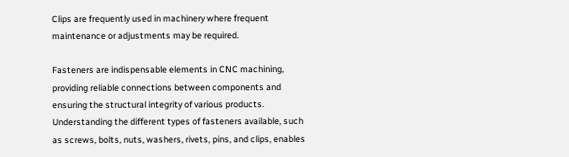Clips are frequently used in machinery where frequent maintenance or adjustments may be required.

Fasteners are indispensable elements in CNC machining, providing reliable connections between components and ensuring the structural integrity of various products. Understanding the different types of fasteners available, such as screws, bolts, nuts, washers, rivets, pins, and clips, enables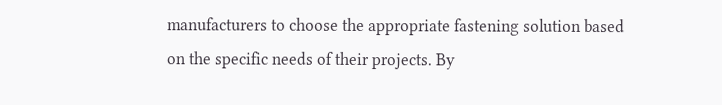manufacturers to choose the appropriate fastening solution based on the specific needs of their projects. By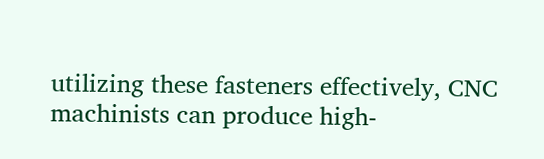utilizing these fasteners effectively, CNC machinists can produce high-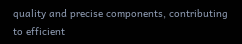quality and precise components, contributing to efficient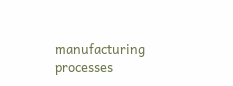manufacturing processes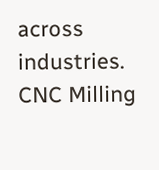across industries. CNC Milling